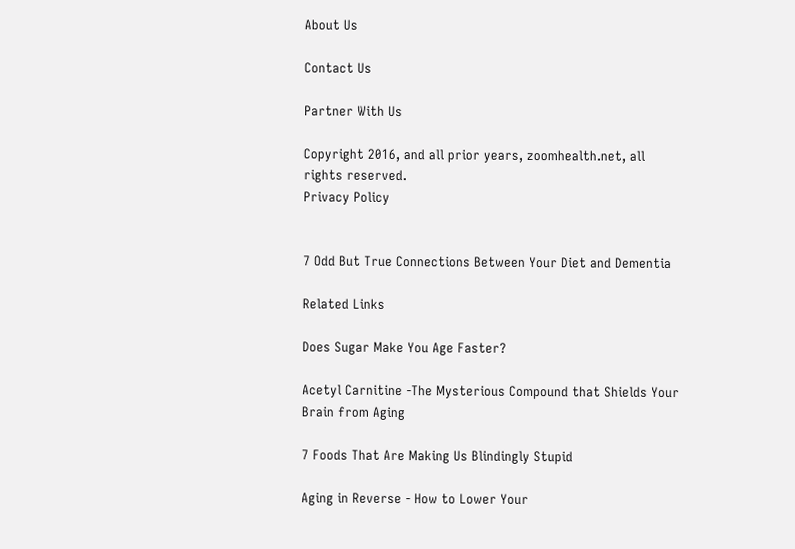About Us

Contact Us

Partner With Us

Copyright 2016, and all prior years, zoomhealth.net, all rights reserved.
Privacy Policy


7 Odd But True Connections Between Your Diet and Dementia

Related Links

Does Sugar Make You Age Faster?

Acetyl Carnitine -The Mysterious Compound that Shields Your Brain from Aging

7 Foods That Are Making Us Blindingly Stupid

Aging in Reverse - How to Lower Your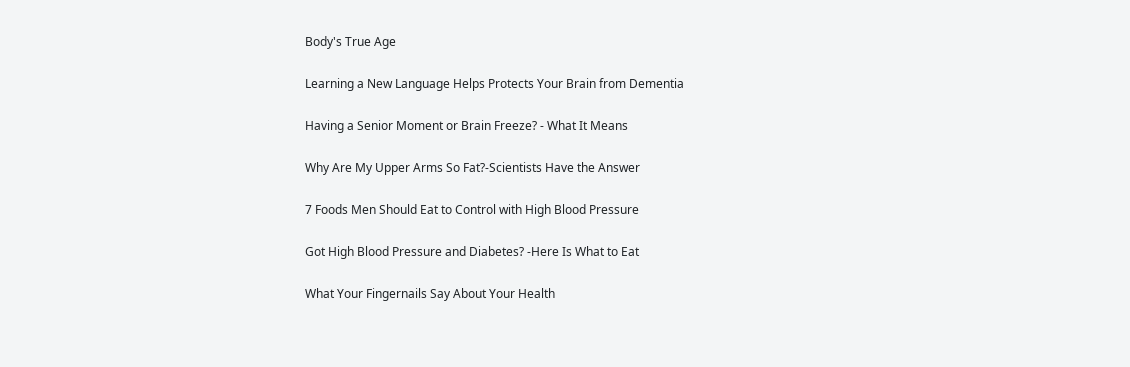Body's True Age

Learning a New Language Helps Protects Your Brain from Dementia

Having a Senior Moment or Brain Freeze? - What It Means

Why Are My Upper Arms So Fat?-Scientists Have the Answer

7 Foods Men Should Eat to Control with High Blood Pressure

Got High Blood Pressure and Diabetes? -Here Is What to Eat

What Your Fingernails Say About Your Health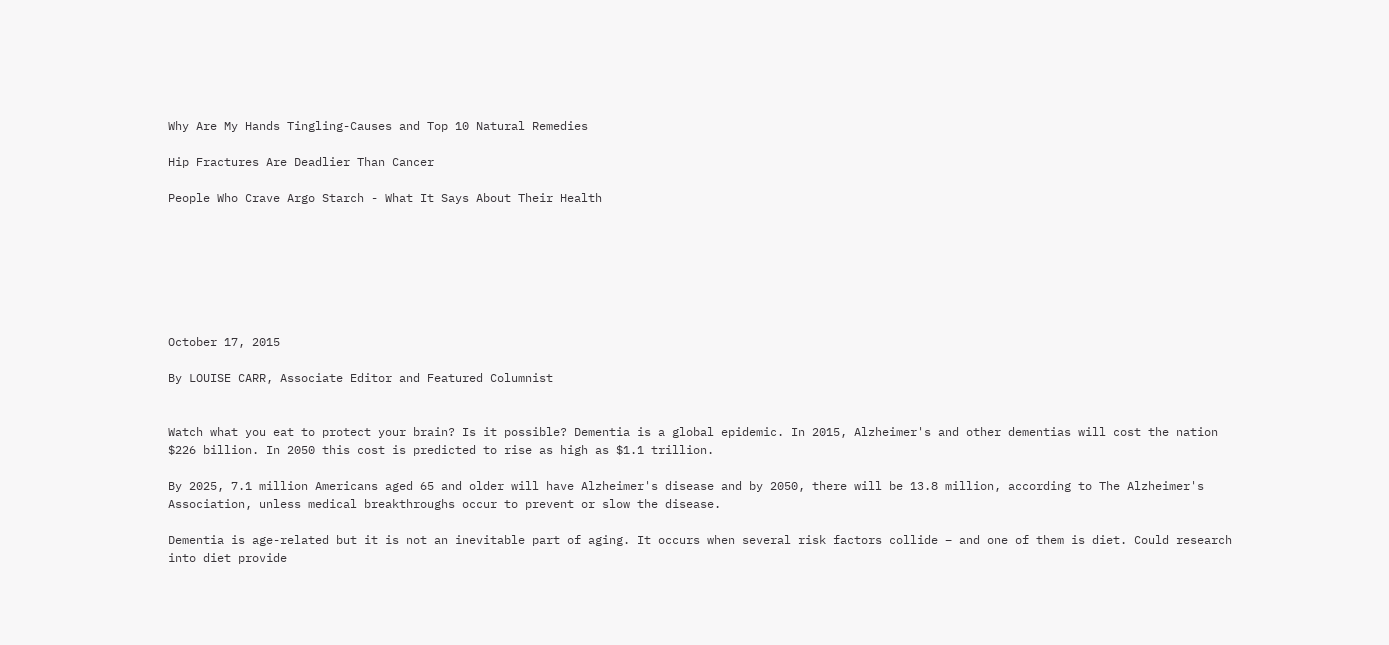Why Are My Hands Tingling-Causes and Top 10 Natural Remedies

Hip Fractures Are Deadlier Than Cancer

People Who Crave Argo Starch - What It Says About Their Health







October 17, 2015

By LOUISE CARR, Associate Editor and Featured Columnist


Watch what you eat to protect your brain? Is it possible? Dementia is a global epidemic. In 2015, Alzheimer's and other dementias will cost the nation $226 billion. In 2050 this cost is predicted to rise as high as $1.1 trillion.

By 2025, 7.1 million Americans aged 65 and older will have Alzheimer's disease and by 2050, there will be 13.8 million, according to The Alzheimer's Association, unless medical breakthroughs occur to prevent or slow the disease.

Dementia is age-related but it is not an inevitable part of aging. It occurs when several risk factors collide – and one of them is diet. Could research into diet provide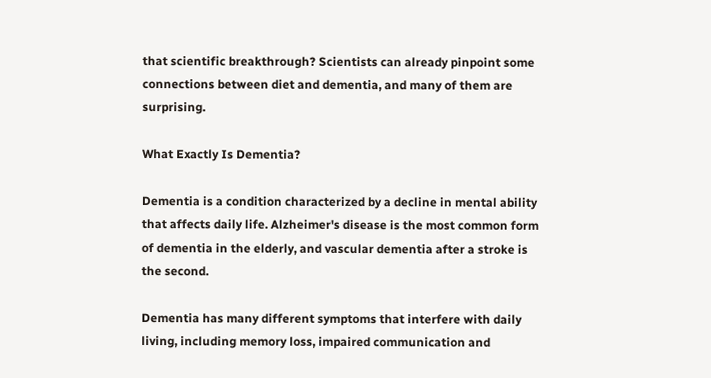that scientific breakthrough? Scientists can already pinpoint some connections between diet and dementia, and many of them are surprising.

What Exactly Is Dementia?

Dementia is a condition characterized by a decline in mental ability that affects daily life. Alzheimer's disease is the most common form of dementia in the elderly, and vascular dementia after a stroke is the second.

Dementia has many different symptoms that interfere with daily living, including memory loss, impaired communication and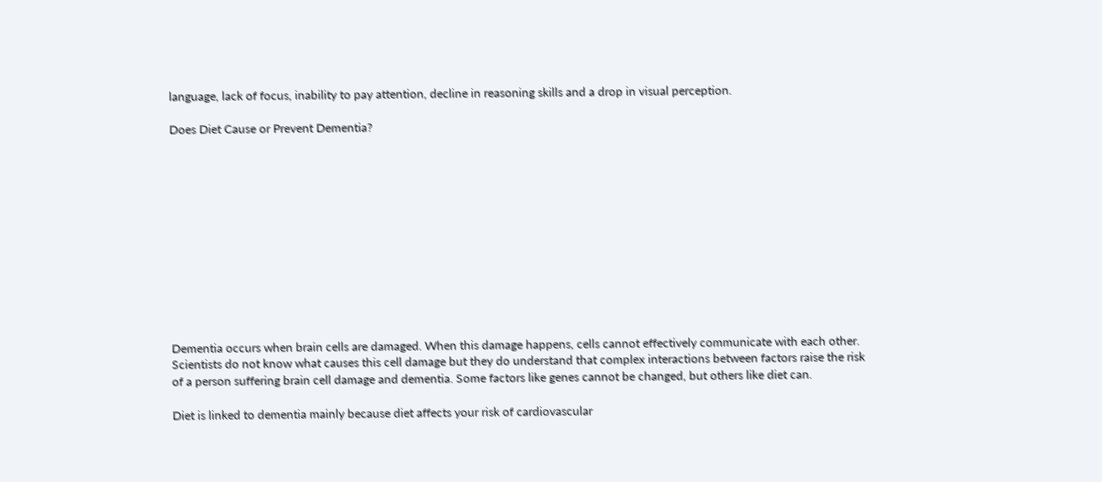language, lack of focus, inability to pay attention, decline in reasoning skills and a drop in visual perception.

Does Diet Cause or Prevent Dementia?












Dementia occurs when brain cells are damaged. When this damage happens, cells cannot effectively communicate with each other. Scientists do not know what causes this cell damage but they do understand that complex interactions between factors raise the risk of a person suffering brain cell damage and dementia. Some factors like genes cannot be changed, but others like diet can.

Diet is linked to dementia mainly because diet affects your risk of cardiovascular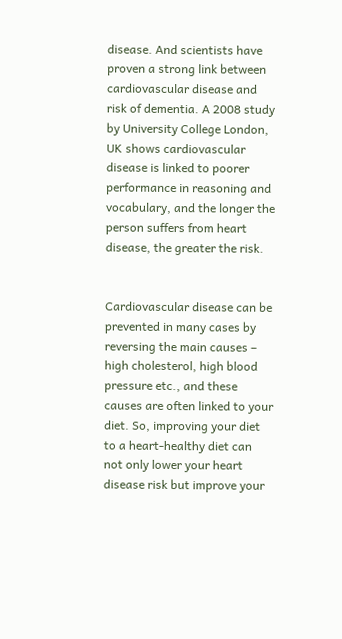disease. And scientists have proven a strong link between cardiovascular disease and risk of dementia. A 2008 study by University College London, UK shows cardiovascular disease is linked to poorer performance in reasoning and vocabulary, and the longer the person suffers from heart disease, the greater the risk.


Cardiovascular disease can be prevented in many cases by reversing the main causes – high cholesterol, high blood pressure etc., and these causes are often linked to your diet. So, improving your diet to a heart-healthy diet can not only lower your heart disease risk but improve your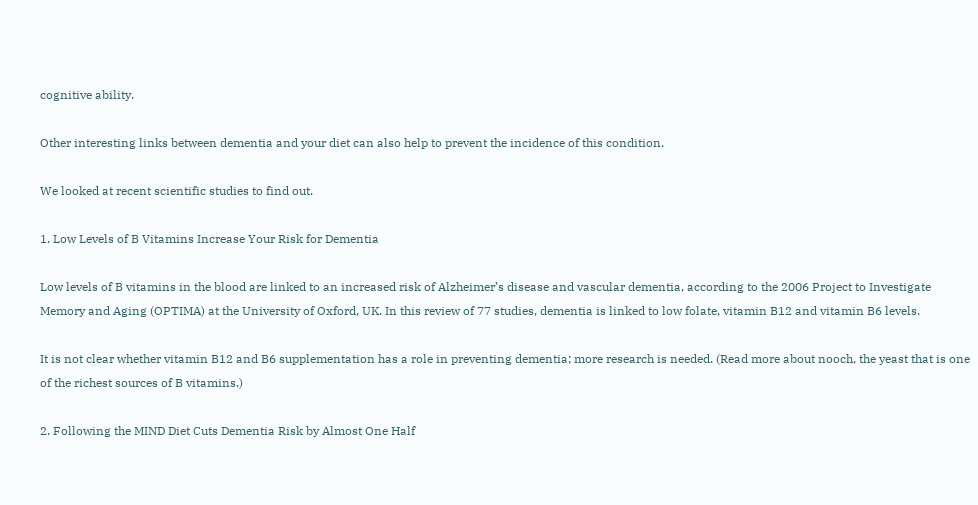cognitive ability.

Other interesting links between dementia and your diet can also help to prevent the incidence of this condition.

We looked at recent scientific studies to find out.

1. Low Levels of B Vitamins Increase Your Risk for Dementia

Low levels of B vitamins in the blood are linked to an increased risk of Alzheimer’s disease and vascular dementia, according to the 2006 Project to Investigate Memory and Aging (OPTIMA) at the University of Oxford, UK. In this review of 77 studies, dementia is linked to low folate, vitamin B12 and vitamin B6 levels.

It is not clear whether vitamin B12 and B6 supplementation has a role in preventing dementia; more research is needed. (Read more about nooch, the yeast that is one of the richest sources of B vitamins.)

2. Following the MIND Diet Cuts Dementia Risk by Almost One Half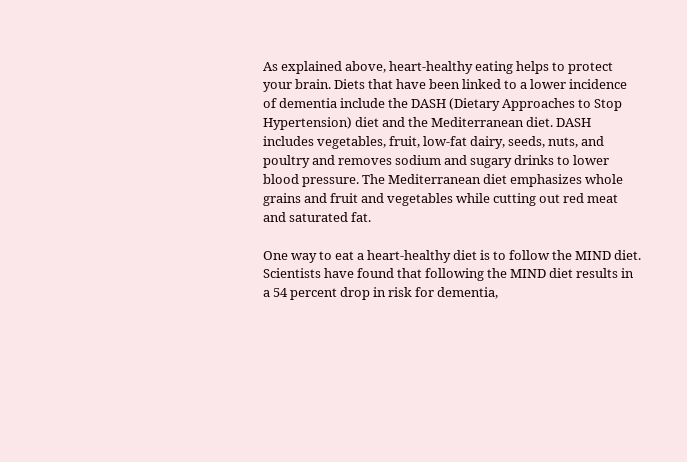As explained above, heart-healthy eating helps to protect your brain. Diets that have been linked to a lower incidence of dementia include the DASH (Dietary Approaches to Stop Hypertension) diet and the Mediterranean diet. DASH includes vegetables, fruit, low-fat dairy, seeds, nuts, and poultry and removes sodium and sugary drinks to lower blood pressure. The Mediterranean diet emphasizes whole grains and fruit and vegetables while cutting out red meat and saturated fat.

One way to eat a heart-healthy diet is to follow the MIND diet. Scientists have found that following the MIND diet results in a 54 percent drop in risk for dementia,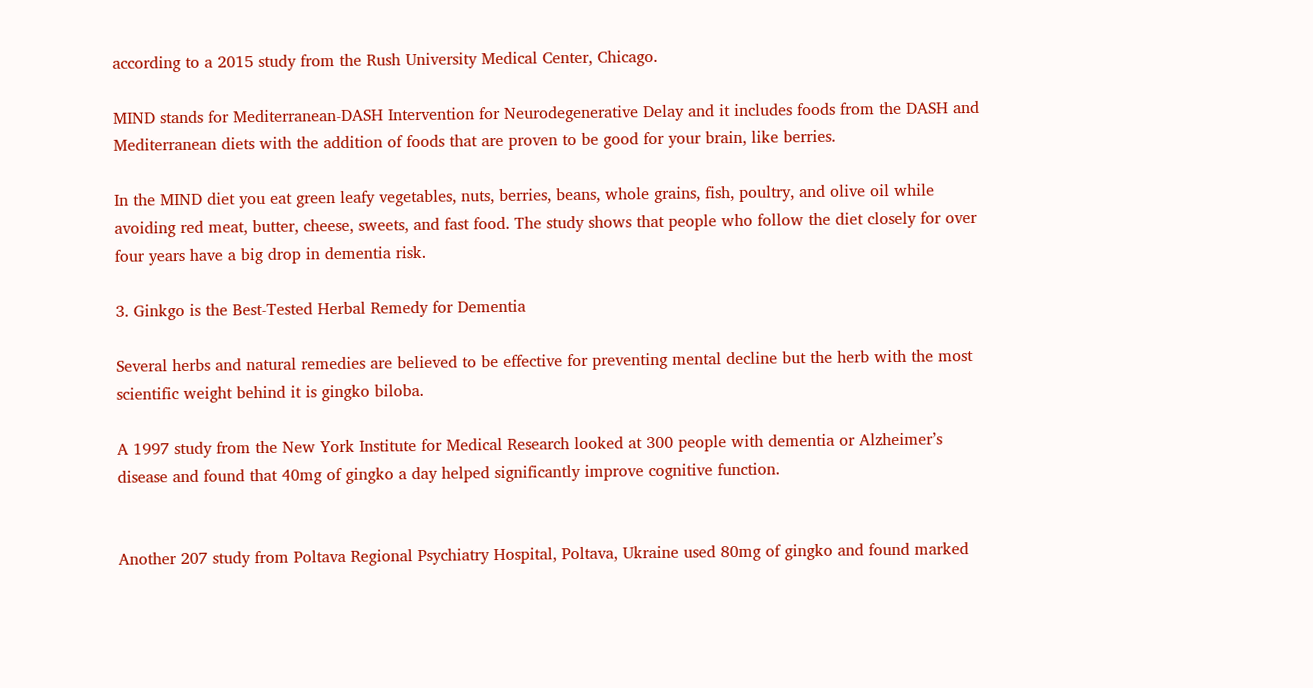according to a 2015 study from the Rush University Medical Center, Chicago.

MIND stands for Mediterranean-DASH Intervention for Neurodegenerative Delay and it includes foods from the DASH and Mediterranean diets with the addition of foods that are proven to be good for your brain, like berries.

In the MIND diet you eat green leafy vegetables, nuts, berries, beans, whole grains, fish, poultry, and olive oil while avoiding red meat, butter, cheese, sweets, and fast food. The study shows that people who follow the diet closely for over four years have a big drop in dementia risk.

3. Ginkgo is the Best-Tested Herbal Remedy for Dementia

Several herbs and natural remedies are believed to be effective for preventing mental decline but the herb with the most scientific weight behind it is gingko biloba.

A 1997 study from the New York Institute for Medical Research looked at 300 people with dementia or Alzheimer’s disease and found that 40mg of gingko a day helped significantly improve cognitive function.


Another 207 study from Poltava Regional Psychiatry Hospital, Poltava, Ukraine used 80mg of gingko and found marked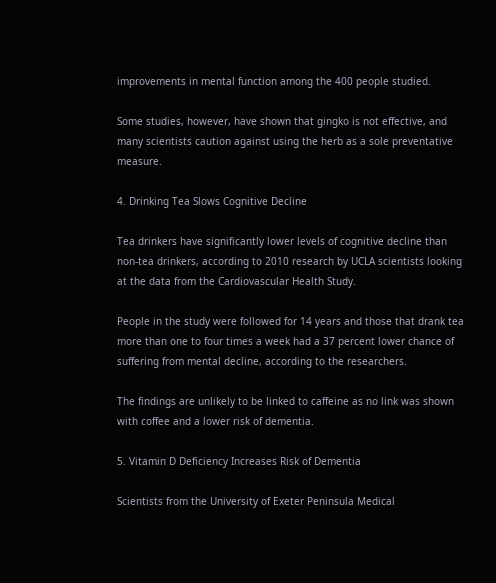improvements in mental function among the 400 people studied.

Some studies, however, have shown that gingko is not effective, and many scientists caution against using the herb as a sole preventative measure.

4. Drinking Tea Slows Cognitive Decline

Tea drinkers have significantly lower levels of cognitive decline than non-tea drinkers, according to 2010 research by UCLA scientists looking at the data from the Cardiovascular Health Study.

People in the study were followed for 14 years and those that drank tea more than one to four times a week had a 37 percent lower chance of suffering from mental decline, according to the researchers.

The findings are unlikely to be linked to caffeine as no link was shown with coffee and a lower risk of dementia.

5. Vitamin D Deficiency Increases Risk of Dementia

Scientists from the University of Exeter Peninsula Medical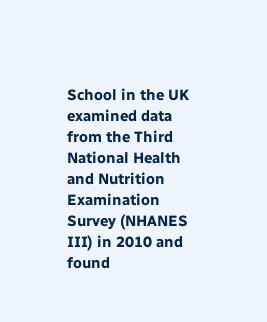School in the UK examined data from the Third National Health and Nutrition Examination Survey (NHANES III) in 2010 and found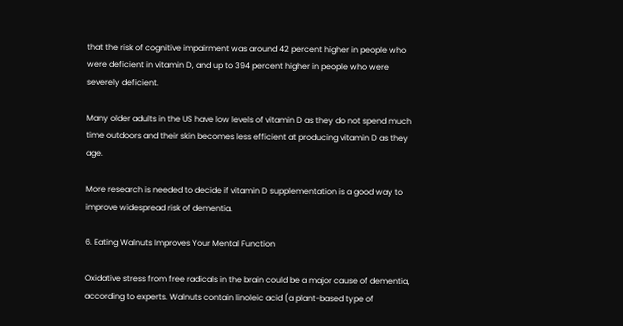that the risk of cognitive impairment was around 42 percent higher in people who were deficient in vitamin D, and up to 394 percent higher in people who were severely deficient.

Many older adults in the US have low levels of vitamin D as they do not spend much time outdoors and their skin becomes less efficient at producing vitamin D as they age.

More research is needed to decide if vitamin D supplementation is a good way to improve widespread risk of dementia.

6. Eating Walnuts Improves Your Mental Function

Oxidative stress from free radicals in the brain could be a major cause of dementia, according to experts. Walnuts contain linoleic acid (a plant-based type of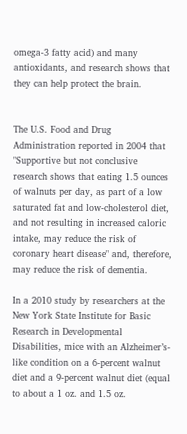omega-3 fatty acid) and many antioxidants, and research shows that they can help protect the brain.


The U.S. Food and Drug Administration reported in 2004 that "Supportive but not conclusive research shows that eating 1.5 ounces of walnuts per day, as part of a low saturated fat and low-cholesterol diet, and not resulting in increased caloric intake, may reduce the risk of coronary heart disease" and, therefore, may reduce the risk of dementia.

In a 2010 study by researchers at the New York State Institute for Basic Research in Developmental Disabilities, mice with an Alzheimer’s-like condition on a 6-percent walnut diet and a 9-percent walnut diet (equal to about a 1 oz. and 1.5 oz.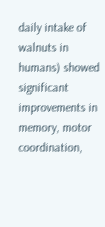daily intake of walnuts in humans) showed significant improvements in memory, motor coordination,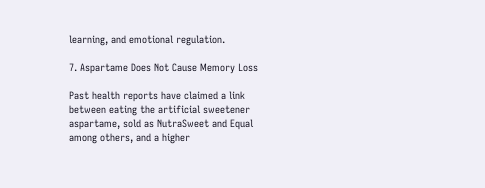learning, and emotional regulation.

7. Aspartame Does Not Cause Memory Loss

Past health reports have claimed a link between eating the artificial sweetener aspartame, sold as NutraSweet and Equal among others, and a higher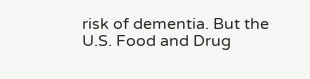risk of dementia. But the U.S. Food and Drug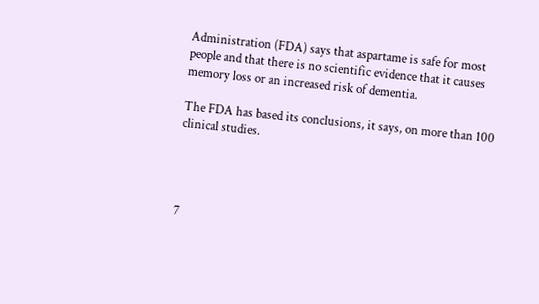Administration (FDA) says that aspartame is safe for most people and that there is no scientific evidence that it causes memory loss or an increased risk of dementia.

The FDA has based its conclusions, it says, on more than 100 clinical studies.




7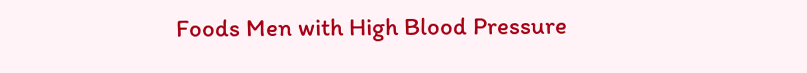Foods Men with High Blood Pressure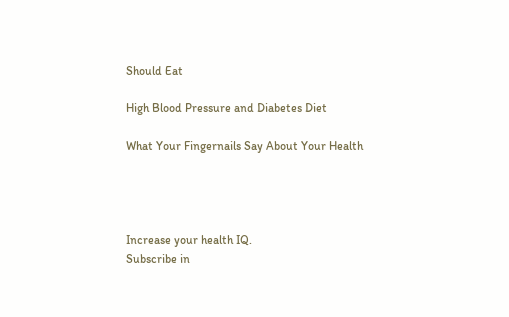Should Eat

High Blood Pressure and Diabetes Diet

What Your Fingernails Say About Your Health




Increase your health IQ.
Subscribe in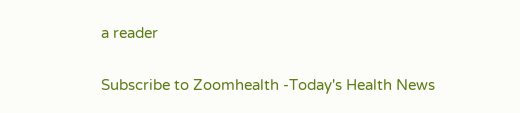a reader

Subscribe to Zoomhealth -Today's Health News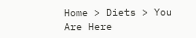Home > Diets > You Are Here